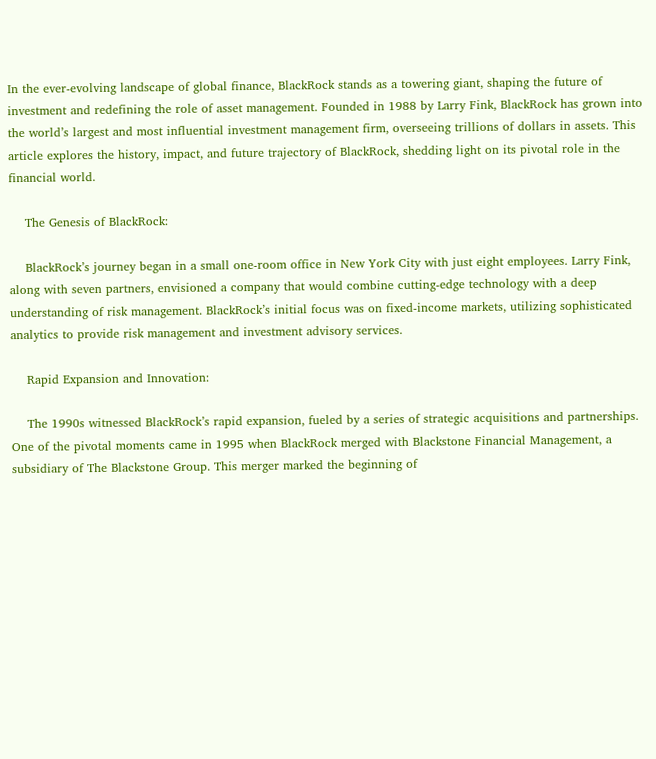In the ever-evolving landscape of global finance, BlackRock stands as a towering giant, shaping the future of investment and redefining the role of asset management. Founded in 1988 by Larry Fink, BlackRock has grown into the world’s largest and most influential investment management firm, overseeing trillions of dollars in assets. This article explores the history, impact, and future trajectory of BlackRock, shedding light on its pivotal role in the financial world.

    The Genesis of BlackRock:

    BlackRock’s journey began in a small one-room office in New York City with just eight employees. Larry Fink, along with seven partners, envisioned a company that would combine cutting-edge technology with a deep understanding of risk management. BlackRock’s initial focus was on fixed-income markets, utilizing sophisticated analytics to provide risk management and investment advisory services.

    Rapid Expansion and Innovation:

    The 1990s witnessed BlackRock’s rapid expansion, fueled by a series of strategic acquisitions and partnerships. One of the pivotal moments came in 1995 when BlackRock merged with Blackstone Financial Management, a subsidiary of The Blackstone Group. This merger marked the beginning of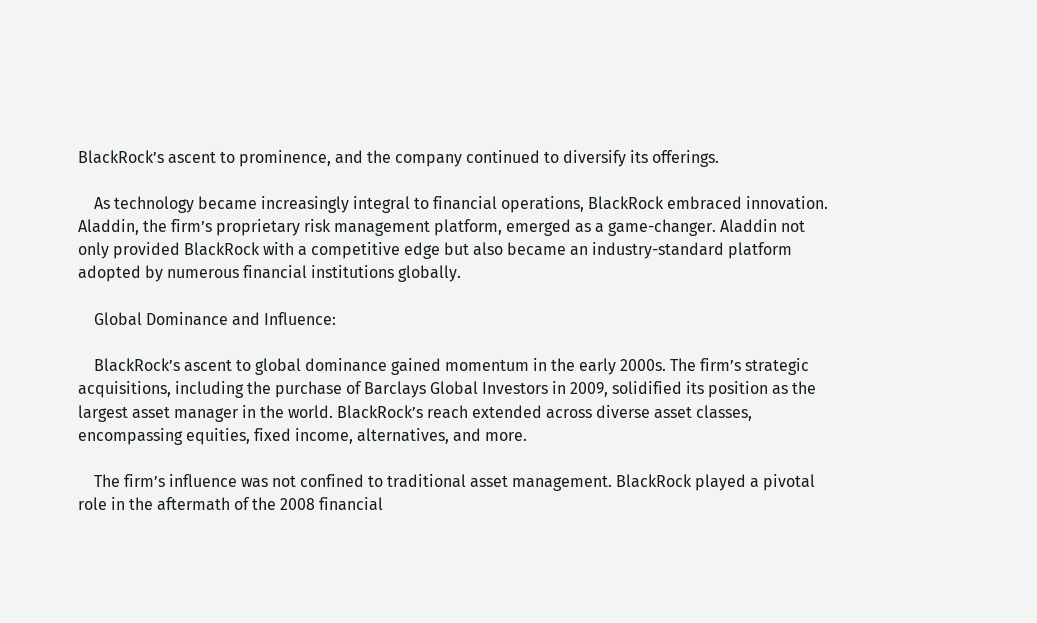BlackRock’s ascent to prominence, and the company continued to diversify its offerings.

    As technology became increasingly integral to financial operations, BlackRock embraced innovation. Aladdin, the firm’s proprietary risk management platform, emerged as a game-changer. Aladdin not only provided BlackRock with a competitive edge but also became an industry-standard platform adopted by numerous financial institutions globally.

    Global Dominance and Influence:

    BlackRock’s ascent to global dominance gained momentum in the early 2000s. The firm’s strategic acquisitions, including the purchase of Barclays Global Investors in 2009, solidified its position as the largest asset manager in the world. BlackRock’s reach extended across diverse asset classes, encompassing equities, fixed income, alternatives, and more.

    The firm’s influence was not confined to traditional asset management. BlackRock played a pivotal role in the aftermath of the 2008 financial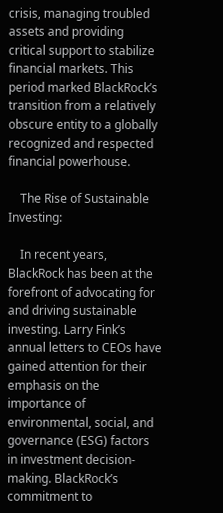crisis, managing troubled assets and providing critical support to stabilize financial markets. This period marked BlackRock’s transition from a relatively obscure entity to a globally recognized and respected financial powerhouse.

    The Rise of Sustainable Investing:

    In recent years, BlackRock has been at the forefront of advocating for and driving sustainable investing. Larry Fink’s annual letters to CEOs have gained attention for their emphasis on the importance of environmental, social, and governance (ESG) factors in investment decision-making. BlackRock’s commitment to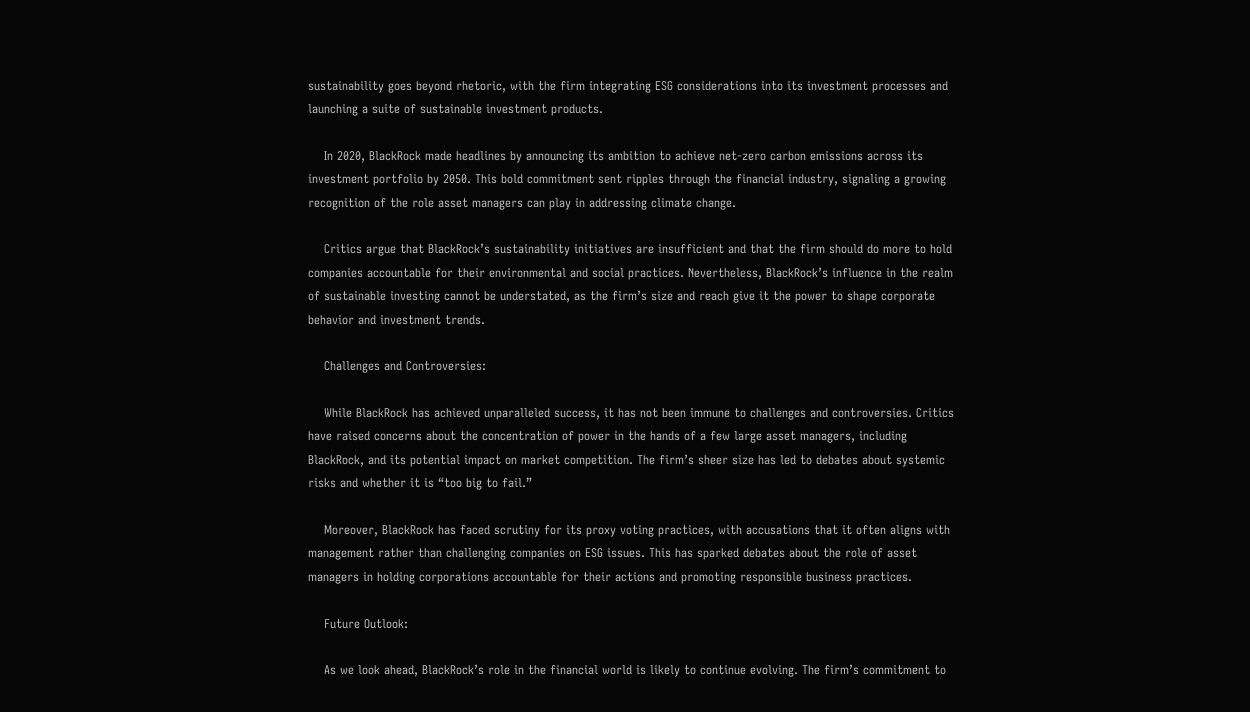sustainability goes beyond rhetoric, with the firm integrating ESG considerations into its investment processes and launching a suite of sustainable investment products.

    In 2020, BlackRock made headlines by announcing its ambition to achieve net-zero carbon emissions across its investment portfolio by 2050. This bold commitment sent ripples through the financial industry, signaling a growing recognition of the role asset managers can play in addressing climate change.

    Critics argue that BlackRock’s sustainability initiatives are insufficient and that the firm should do more to hold companies accountable for their environmental and social practices. Nevertheless, BlackRock’s influence in the realm of sustainable investing cannot be understated, as the firm’s size and reach give it the power to shape corporate behavior and investment trends.

    Challenges and Controversies:

    While BlackRock has achieved unparalleled success, it has not been immune to challenges and controversies. Critics have raised concerns about the concentration of power in the hands of a few large asset managers, including BlackRock, and its potential impact on market competition. The firm’s sheer size has led to debates about systemic risks and whether it is “too big to fail.”

    Moreover, BlackRock has faced scrutiny for its proxy voting practices, with accusations that it often aligns with management rather than challenging companies on ESG issues. This has sparked debates about the role of asset managers in holding corporations accountable for their actions and promoting responsible business practices.

    Future Outlook:

    As we look ahead, BlackRock’s role in the financial world is likely to continue evolving. The firm’s commitment to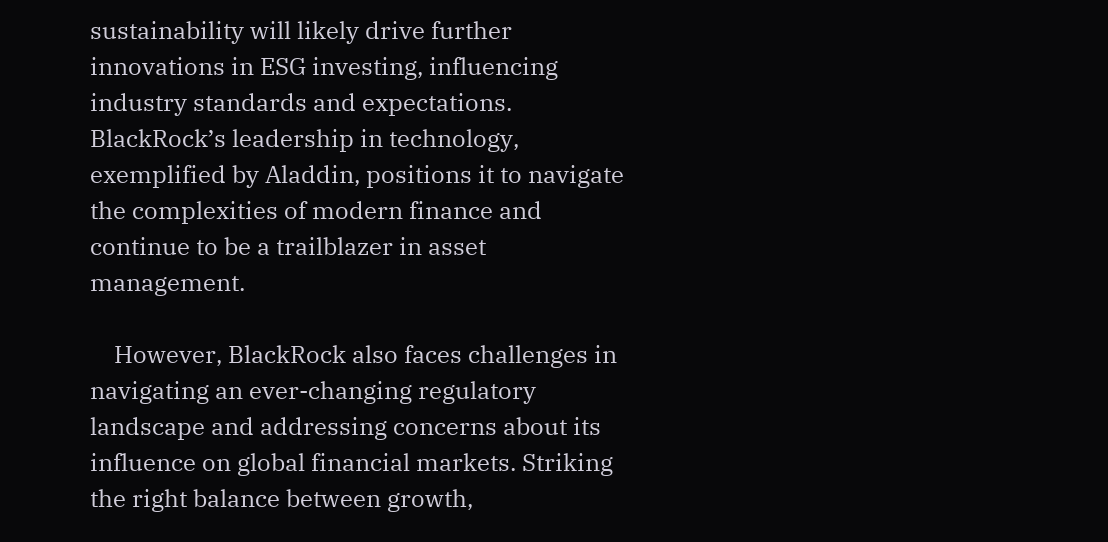sustainability will likely drive further innovations in ESG investing, influencing industry standards and expectations. BlackRock’s leadership in technology, exemplified by Aladdin, positions it to navigate the complexities of modern finance and continue to be a trailblazer in asset management.

    However, BlackRock also faces challenges in navigating an ever-changing regulatory landscape and addressing concerns about its influence on global financial markets. Striking the right balance between growth,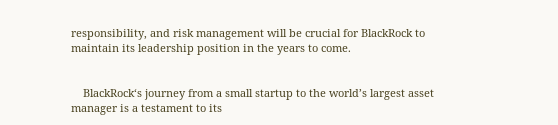responsibility, and risk management will be crucial for BlackRock to maintain its leadership position in the years to come.


    BlackRock‘s journey from a small startup to the world’s largest asset manager is a testament to its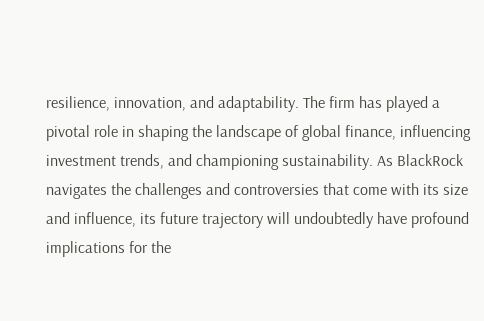resilience, innovation, and adaptability. The firm has played a pivotal role in shaping the landscape of global finance, influencing investment trends, and championing sustainability. As BlackRock navigates the challenges and controversies that come with its size and influence, its future trajectory will undoubtedly have profound implications for the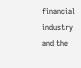financial industry and the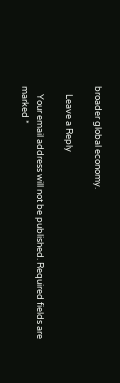broader global economy.

    Leave a Reply

    Your email address will not be published. Required fields are marked *